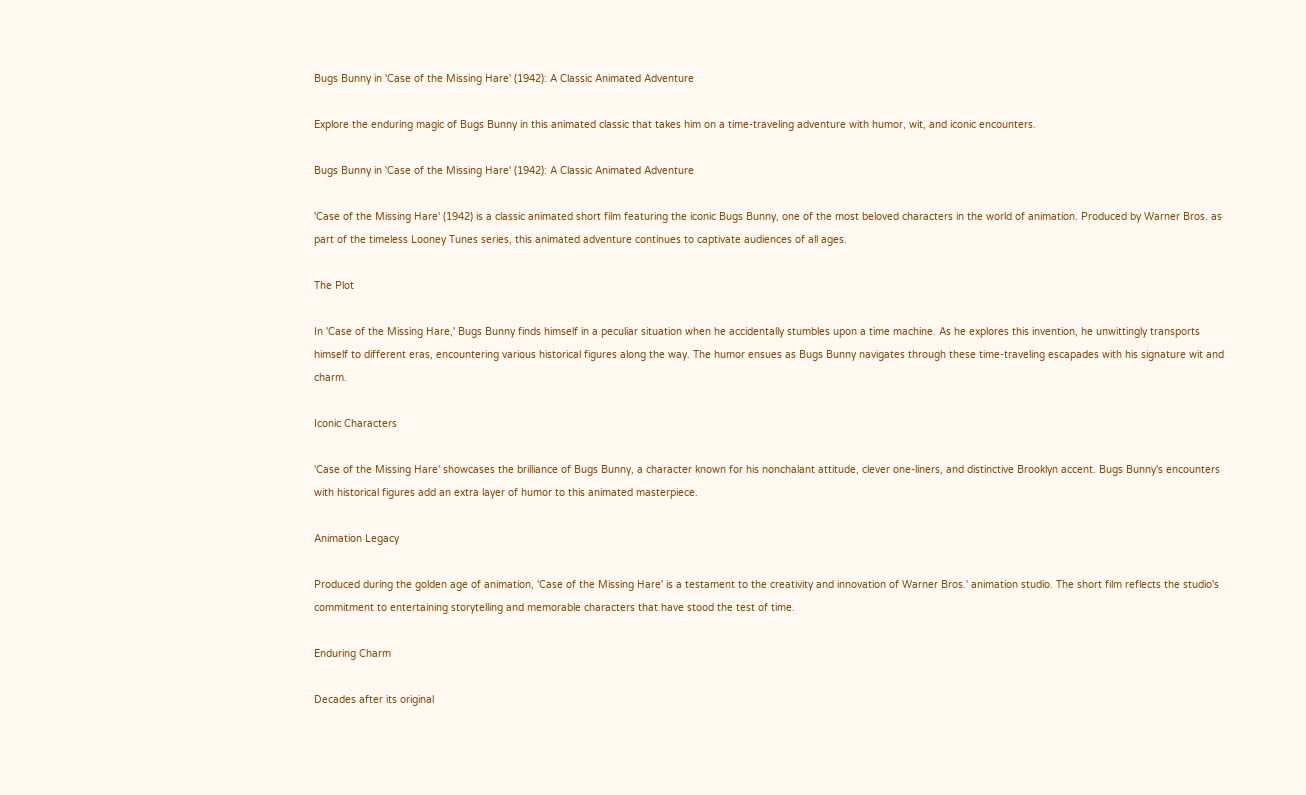Bugs Bunny in 'Case of the Missing Hare' (1942): A Classic Animated Adventure

Explore the enduring magic of Bugs Bunny in this animated classic that takes him on a time-traveling adventure with humor, wit, and iconic encounters.

Bugs Bunny in 'Case of the Missing Hare' (1942): A Classic Animated Adventure

'Case of the Missing Hare' (1942) is a classic animated short film featuring the iconic Bugs Bunny, one of the most beloved characters in the world of animation. Produced by Warner Bros. as part of the timeless Looney Tunes series, this animated adventure continues to captivate audiences of all ages.

The Plot

In 'Case of the Missing Hare,' Bugs Bunny finds himself in a peculiar situation when he accidentally stumbles upon a time machine. As he explores this invention, he unwittingly transports himself to different eras, encountering various historical figures along the way. The humor ensues as Bugs Bunny navigates through these time-traveling escapades with his signature wit and charm.

Iconic Characters

'Case of the Missing Hare' showcases the brilliance of Bugs Bunny, a character known for his nonchalant attitude, clever one-liners, and distinctive Brooklyn accent. Bugs Bunny's encounters with historical figures add an extra layer of humor to this animated masterpiece.

Animation Legacy

Produced during the golden age of animation, 'Case of the Missing Hare' is a testament to the creativity and innovation of Warner Bros.' animation studio. The short film reflects the studio's commitment to entertaining storytelling and memorable characters that have stood the test of time.

Enduring Charm

Decades after its original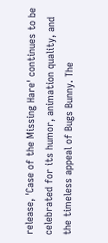release, 'Case of the Missing Hare' continues to be celebrated for its humor, animation quality, and the timeless appeal of Bugs Bunny. The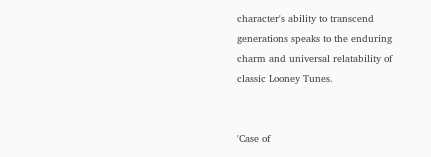character's ability to transcend generations speaks to the enduring charm and universal relatability of classic Looney Tunes.


'Case of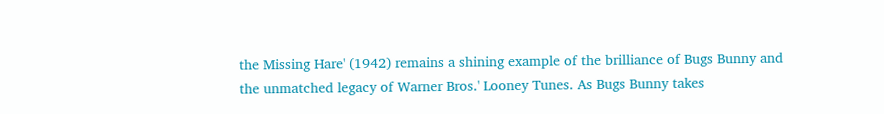the Missing Hare' (1942) remains a shining example of the brilliance of Bugs Bunny and the unmatched legacy of Warner Bros.' Looney Tunes. As Bugs Bunny takes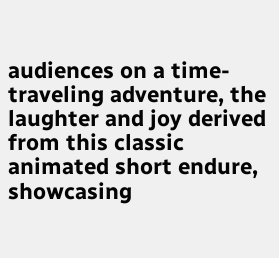audiences on a time-traveling adventure, the laughter and joy derived from this classic animated short endure, showcasing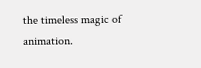the timeless magic of animation.